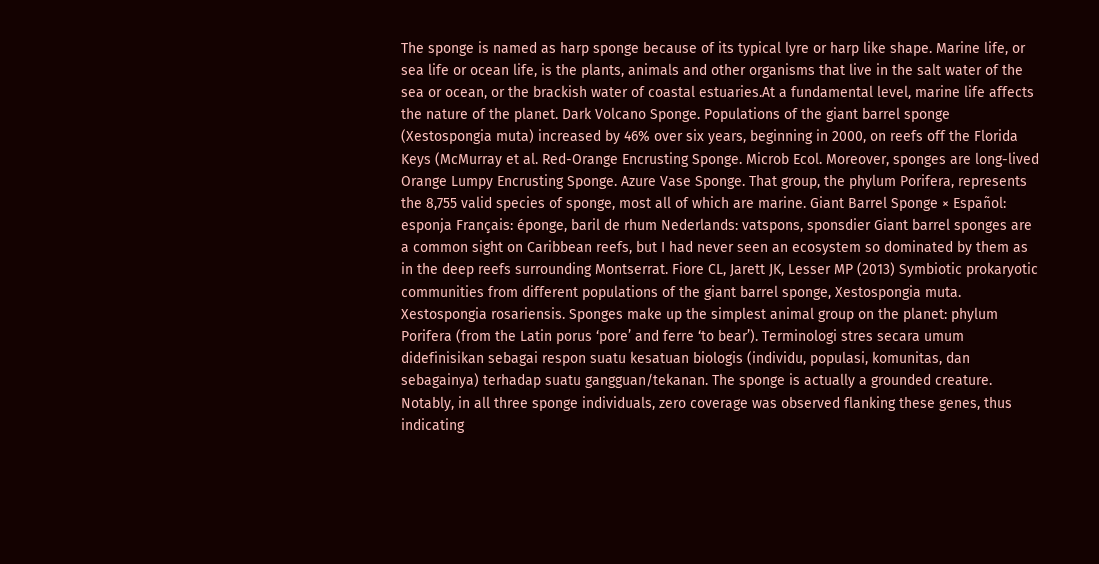The sponge is named as harp sponge because of its typical lyre or harp like shape. Marine life, or sea life or ocean life, is the plants, animals and other organisms that live in the salt water of the sea or ocean, or the brackish water of coastal estuaries.At a fundamental level, marine life affects the nature of the planet. Dark Volcano Sponge. Populations of the giant barrel sponge (Xestospongia muta) increased by 46% over six years, beginning in 2000, on reefs off the Florida Keys (McMurray et al. Red-Orange Encrusting Sponge. Microb Ecol. Moreover, sponges are long-lived Orange Lumpy Encrusting Sponge. Azure Vase Sponge. That group, the phylum Porifera, represents the 8,755 valid species of sponge, most all of which are marine. Giant Barrel Sponge × Español: esponja Français: éponge, baril de rhum Nederlands: vatspons, sponsdier Giant barrel sponges are a common sight on Caribbean reefs, but I had never seen an ecosystem so dominated by them as in the deep reefs surrounding Montserrat. Fiore CL, Jarett JK, Lesser MP (2013) Symbiotic prokaryotic communities from different populations of the giant barrel sponge, Xestospongia muta. Xestospongia rosariensis. Sponges make up the simplest animal group on the planet: phylum Porifera (from the Latin porus ‘pore’ and ferre ‘to bear’). Terminologi stres secara umum didefinisikan sebagai respon suatu kesatuan biologis (individu, populasi, komunitas, dan sebagainya) terhadap suatu gangguan/tekanan. The sponge is actually a grounded creature. Notably, in all three sponge individuals, zero coverage was observed flanking these genes, thus indicating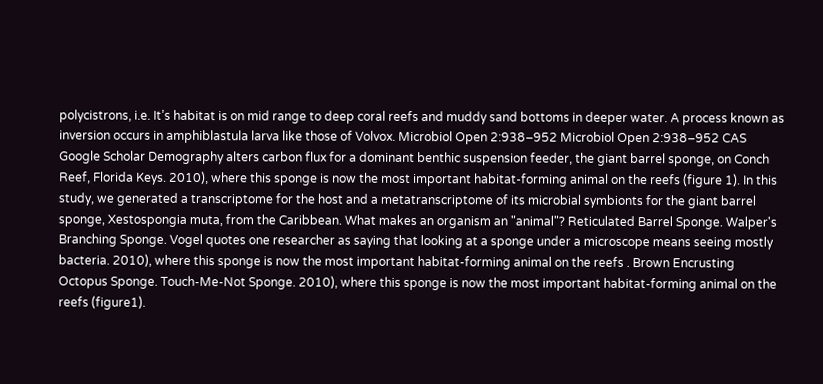polycistrons, i.e. It’s habitat is on mid range to deep coral reefs and muddy sand bottoms in deeper water. A process known as inversion occurs in amphiblastula larva like those of Volvox. Microbiol Open 2:938–952 Microbiol Open 2:938–952 CAS Google Scholar Demography alters carbon flux for a dominant benthic suspension feeder, the giant barrel sponge, on Conch Reef, Florida Keys. 2010), where this sponge is now the most important habitat-forming animal on the reefs (figure 1). In this study, we generated a transcriptome for the host and a metatranscriptome of its microbial symbionts for the giant barrel sponge, Xestospongia muta, from the Caribbean. What makes an organism an "animal"? Reticulated Barrel Sponge. Walper's Branching Sponge. Vogel quotes one researcher as saying that looking at a sponge under a microscope means seeing mostly bacteria. 2010), where this sponge is now the most important habitat-forming animal on the reefs . Brown Encrusting Octopus Sponge. Touch-Me-Not Sponge. 2010), where this sponge is now the most important habitat-forming animal on the reefs (figure1).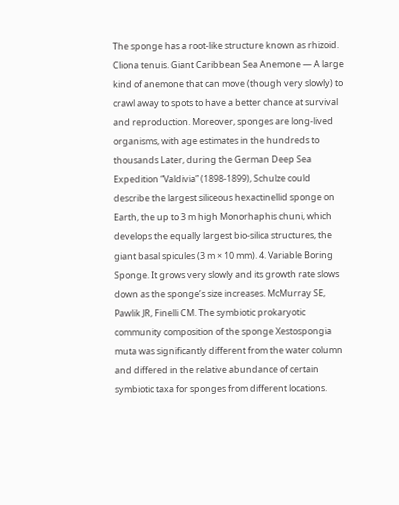The sponge has a root-like structure known as rhizoid. Cliona tenuis. Giant Caribbean Sea Anemone — A large kind of anemone that can move (though very slowly) to crawl away to spots to have a better chance at survival and reproduction. Moreover, sponges are long-lived organisms, with age estimates in the hundreds to thousands Later, during the German Deep Sea Expedition “Valdivia” (1898-1899), Schulze could describe the largest siliceous hexactinellid sponge on Earth, the up to 3 m high Monorhaphis chuni, which develops the equally largest bio-silica structures, the giant basal spicules (3 m × 10 mm). 4. Variable Boring Sponge. It grows very slowly and its growth rate slows down as the sponge’s size increases. McMurray SE, Pawlik JR, Finelli CM. The symbiotic prokaryotic community composition of the sponge Xestospongia muta was significantly different from the water column and differed in the relative abundance of certain symbiotic taxa for sponges from different locations.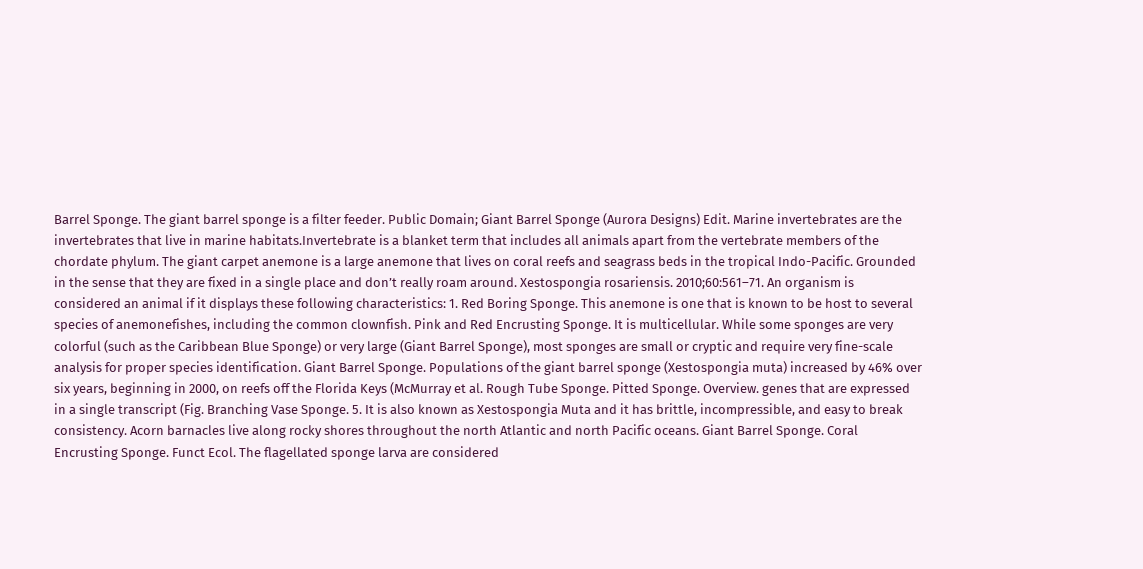Barrel Sponge. The giant barrel sponge is a filter feeder. Public Domain; Giant Barrel Sponge (Aurora Designs) Edit. Marine invertebrates are the invertebrates that live in marine habitats.Invertebrate is a blanket term that includes all animals apart from the vertebrate members of the chordate phylum. The giant carpet anemone is a large anemone that lives on coral reefs and seagrass beds in the tropical Indo-Pacific. Grounded in the sense that they are fixed in a single place and don’t really roam around. Xestospongia rosariensis. 2010;60:561–71. An organism is considered an animal if it displays these following characteristics: 1. Red Boring Sponge. This anemone is one that is known to be host to several species of anemonefishes, including the common clownfish. Pink and Red Encrusting Sponge. It is multicellular. While some sponges are very colorful (such as the Caribbean Blue Sponge) or very large (Giant Barrel Sponge), most sponges are small or cryptic and require very fine-scale analysis for proper species identification. Giant Barrel Sponge. Populations of the giant barrel sponge (Xestospongia muta) increased by 46% over six years, beginning in 2000, on reefs off the Florida Keys (McMurray et al. Rough Tube Sponge. Pitted Sponge. Overview. genes that are expressed in a single transcript (Fig. Branching Vase Sponge. 5. It is also known as Xestospongia Muta and it has brittle, incompressible, and easy to break consistency. Acorn barnacles live along rocky shores throughout the north Atlantic and north Pacific oceans. Giant Barrel Sponge. Coral Encrusting Sponge. Funct Ecol. The flagellated sponge larva are considered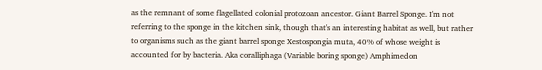as the remnant of some flagellated colonial protozoan ancestor. Giant Barrel Sponge. I'm not referring to the sponge in the kitchen sink, though that's an interesting habitat as well, but rather to organisms such as the giant barrel sponge Xestospongia muta, 40% of whose weight is accounted for by bacteria. Aka coralliphaga (Variable boring sponge) Amphimedon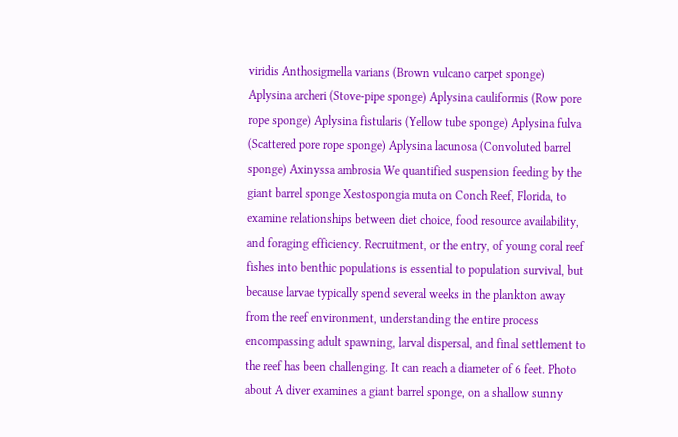viridis Anthosigmella varians (Brown vulcano carpet sponge) Aplysina archeri (Stove-pipe sponge) Aplysina cauliformis (Row pore rope sponge) Aplysina fistularis (Yellow tube sponge) Aplysina fulva (Scattered pore rope sponge) Aplysina lacunosa (Convoluted barrel sponge) Axinyssa ambrosia We quantified suspension feeding by the giant barrel sponge Xestospongia muta on Conch Reef, Florida, to examine relationships between diet choice, food resource availability, and foraging efficiency. Recruitment, or the entry, of young coral reef fishes into benthic populations is essential to population survival, but because larvae typically spend several weeks in the plankton away from the reef environment, understanding the entire process encompassing adult spawning, larval dispersal, and final settlement to the reef has been challenging. It can reach a diameter of 6 feet. Photo about A diver examines a giant barrel sponge, on a shallow sunny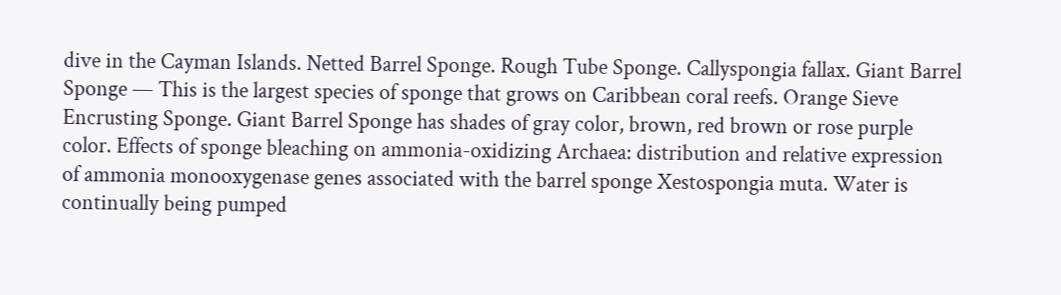dive in the Cayman Islands. Netted Barrel Sponge. Rough Tube Sponge. Callyspongia fallax. Giant Barrel Sponge — This is the largest species of sponge that grows on Caribbean coral reefs. Orange Sieve Encrusting Sponge. Giant Barrel Sponge has shades of gray color, brown, red brown or rose purple color. Effects of sponge bleaching on ammonia-oxidizing Archaea: distribution and relative expression of ammonia monooxygenase genes associated with the barrel sponge Xestospongia muta. Water is continually being pumped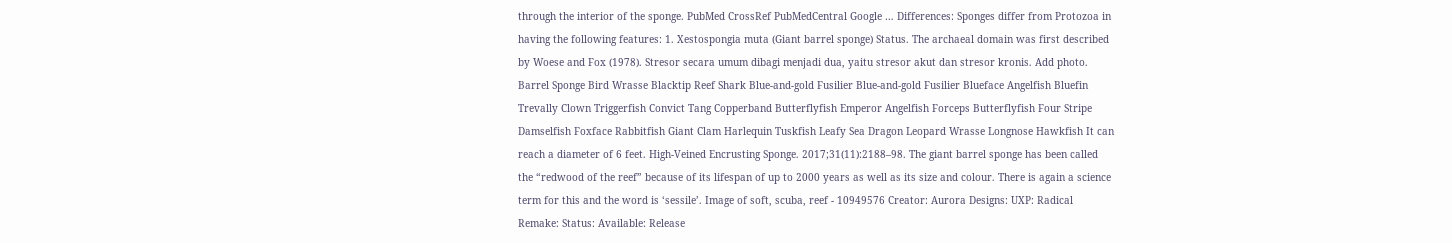through the interior of the sponge. PubMed CrossRef PubMedCentral Google … Differences: Sponges differ from Protozoa in having the following features: 1. Xestospongia muta (Giant barrel sponge) Status. The archaeal domain was first described by Woese and Fox (1978). Stresor secara umum dibagi menjadi dua, yaitu stresor akut dan stresor kronis. Add photo. Barrel Sponge Bird Wrasse Blacktip Reef Shark Blue-and-gold Fusilier Blue-and-gold Fusilier Blueface Angelfish Bluefin Trevally Clown Triggerfish Convict Tang Copperband Butterflyfish Emperor Angelfish Forceps Butterflyfish Four Stripe Damselfish Foxface Rabbitfish Giant Clam Harlequin Tuskfish Leafy Sea Dragon Leopard Wrasse Longnose Hawkfish It can reach a diameter of 6 feet. High-Veined Encrusting Sponge. 2017;31(11):2188–98. The giant barrel sponge has been called the “redwood of the reef” because of its lifespan of up to 2000 years as well as its size and colour. There is again a science term for this and the word is ‘sessile’. Image of soft, scuba, reef - 10949576 Creator: Aurora Designs: UXP: Radical Remake: Status: Available: Release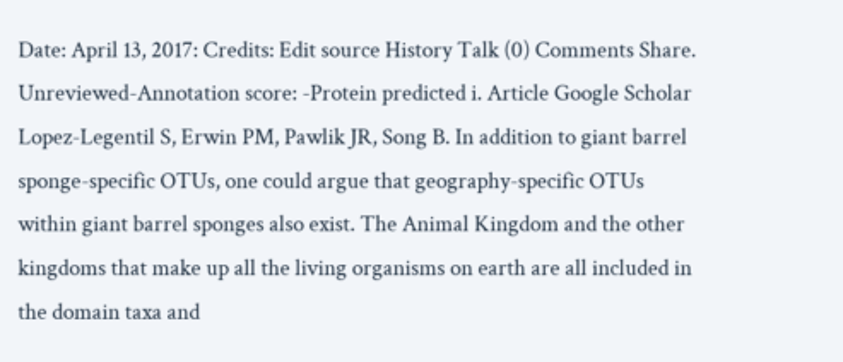Date: April 13, 2017: Credits: Edit source History Talk (0) Comments Share. Unreviewed-Annotation score: -Protein predicted i. Article Google Scholar Lopez-Legentil S, Erwin PM, Pawlik JR, Song B. In addition to giant barrel sponge-specific OTUs, one could argue that geography-specific OTUs within giant barrel sponges also exist. The Animal Kingdom and the other kingdoms that make up all the living organisms on earth are all included in the domain taxa and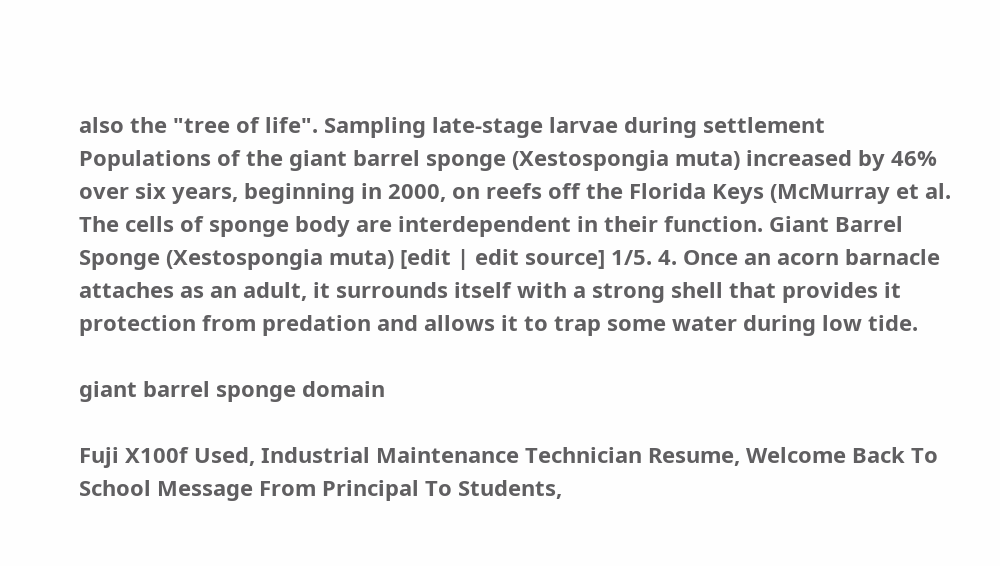also the "tree of life". Sampling late-stage larvae during settlement Populations of the giant barrel sponge (Xestospongia muta) increased by 46% over six years, beginning in 2000, on reefs off the Florida Keys (McMurray et al. The cells of sponge body are interdependent in their function. Giant Barrel Sponge (Xestospongia muta) [edit | edit source] 1/5. 4. Once an acorn barnacle attaches as an adult, it surrounds itself with a strong shell that provides it protection from predation and allows it to trap some water during low tide.

giant barrel sponge domain

Fuji X100f Used, Industrial Maintenance Technician Resume, Welcome Back To School Message From Principal To Students,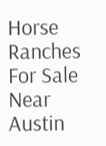Horse Ranches For Sale Near Austin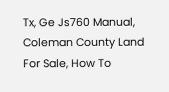Tx, Ge Js760 Manual, Coleman County Land For Sale, How To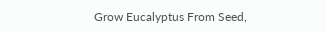Grow Eucalyptus From Seed,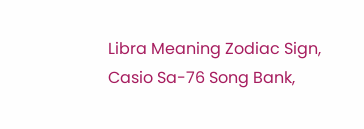Libra Meaning Zodiac Sign, Casio Sa-76 Song Bank,